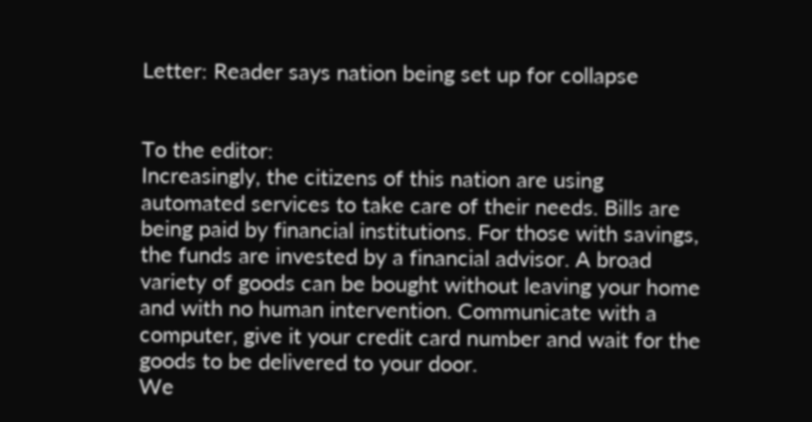Letter: Reader says nation being set up for collapse


To the editor:
Increasingly, the citizens of this nation are using automated services to take care of their needs. Bills are being paid by financial institutions. For those with savings, the funds are invested by a financial advisor. A broad variety of goods can be bought without leaving your home and with no human intervention. Communicate with a computer, give it your credit card number and wait for the goods to be delivered to your door.
We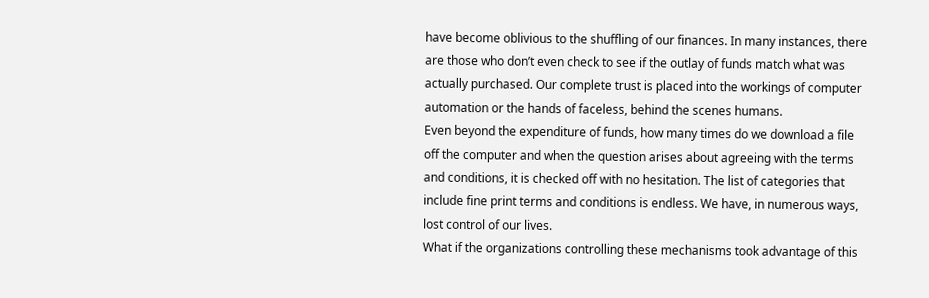have become oblivious to the shuffling of our finances. In many instances, there are those who don’t even check to see if the outlay of funds match what was actually purchased. Our complete trust is placed into the workings of computer automation or the hands of faceless, behind the scenes humans.
Even beyond the expenditure of funds, how many times do we download a file off the computer and when the question arises about agreeing with the terms and conditions, it is checked off with no hesitation. The list of categories that include fine print terms and conditions is endless. We have, in numerous ways, lost control of our lives.
What if the organizations controlling these mechanisms took advantage of this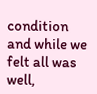condition and while we felt all was well,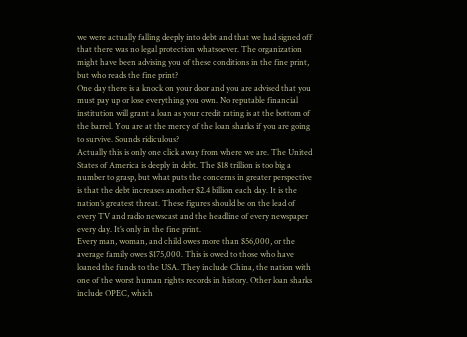we were actually falling deeply into debt and that we had signed off that there was no legal protection whatsoever. The organization might have been advising you of these conditions in the fine print, but who reads the fine print?
One day there is a knock on your door and you are advised that you must pay up or lose everything you own. No reputable financial institution will grant a loan as your credit rating is at the bottom of the barrel. You are at the mercy of the loan sharks if you are going to survive. Sounds ridiculous?
Actually this is only one click away from where we are. The United States of America is deeply in debt. The $18 trillion is too big a number to grasp, but what puts the concerns in greater perspective is that the debt increases another $2.4 billion each day. It is the nation’s greatest threat. These figures should be on the lead of every TV and radio newscast and the headline of every newspaper every day. It’s only in the fine print.
Every man, woman, and child owes more than $56,000, or the average family owes $175,000. This is owed to those who have loaned the funds to the USA. They include China, the nation with one of the worst human rights records in history. Other loan sharks include OPEC, which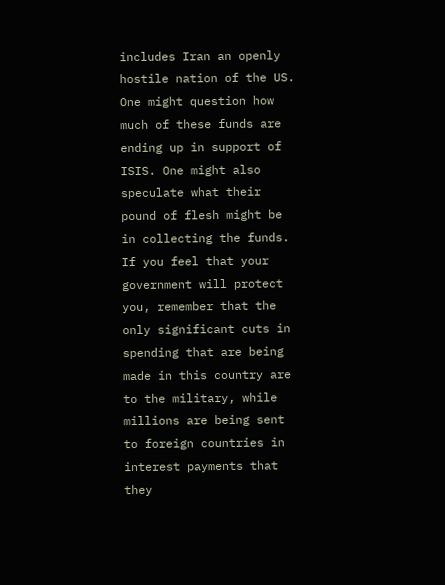includes Iran an openly hostile nation of the US. One might question how much of these funds are ending up in support of ISIS. One might also speculate what their pound of flesh might be in collecting the funds.
If you feel that your government will protect you, remember that the only significant cuts in spending that are being made in this country are to the military, while millions are being sent to foreign countries in interest payments that they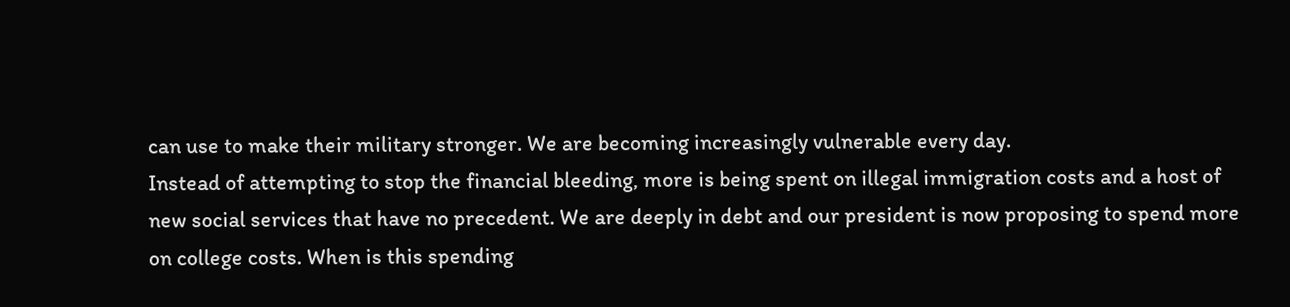can use to make their military stronger. We are becoming increasingly vulnerable every day.
Instead of attempting to stop the financial bleeding, more is being spent on illegal immigration costs and a host of new social services that have no precedent. We are deeply in debt and our president is now proposing to spend more on college costs. When is this spending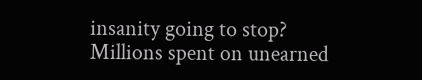insanity going to stop?
Millions spent on unearned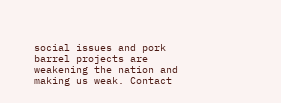social issues and pork barrel projects are weakening the nation and making us weak. Contact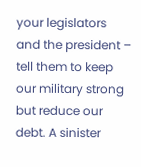your legislators and the president – tell them to keep our military strong but reduce our debt. A sinister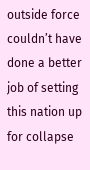outside force couldn’t have done a better job of setting this nation up for collapse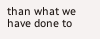than what we have done to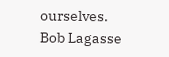ourselves.
Bob Lagasse